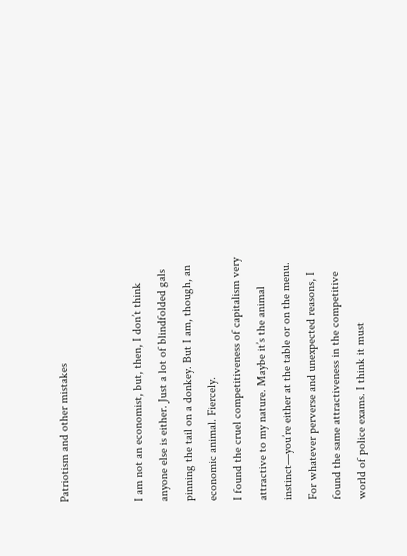Patriotism and other mistakes


I am not an economist, but, then, I don’t think anyone else is either. Just a lot of blindfolded gals pinning the tail on a donkey. But I am, though, an economic animal. Fiercely.
I found the cruel competitiveness of capitalism very attractive to my nature. Maybe it’s the animal instinct—you’re either at the table or on the menu. For whatever perverse and unexpected reasons, I found the same attractiveness in the competitive world of police exams. I think it must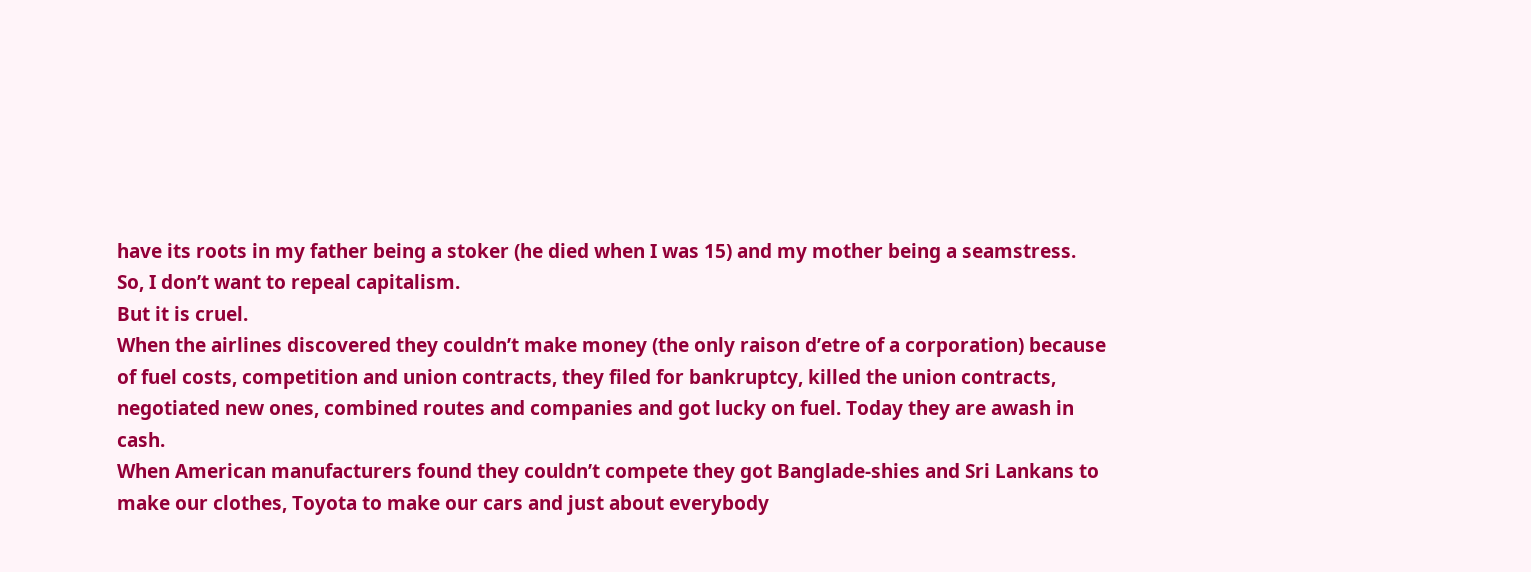have its roots in my father being a stoker (he died when I was 15) and my mother being a seamstress.
So, I don’t want to repeal capitalism.
But it is cruel.
When the airlines discovered they couldn’t make money (the only raison d’etre of a corporation) because of fuel costs, competition and union contracts, they filed for bankruptcy, killed the union contracts, negotiated new ones, combined routes and companies and got lucky on fuel. Today they are awash in cash.
When American manufacturers found they couldn’t compete they got Banglade-shies and Sri Lankans to make our clothes, Toyota to make our cars and just about everybody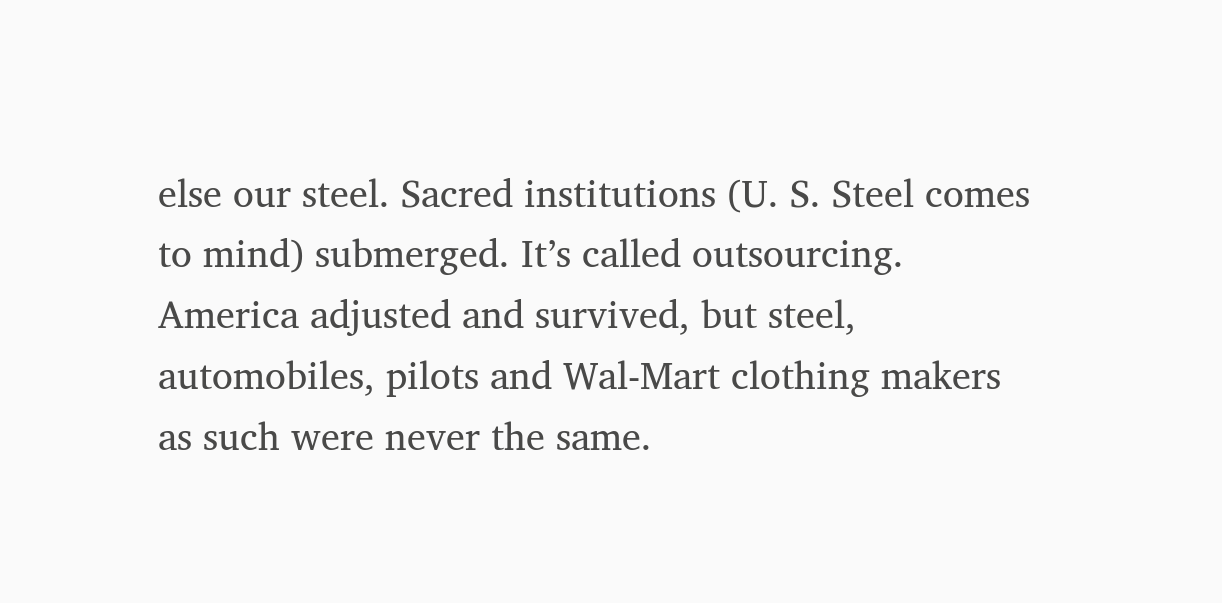else our steel. Sacred institutions (U. S. Steel comes to mind) submerged. It’s called outsourcing.
America adjusted and survived, but steel, automobiles, pilots and Wal-Mart clothing makers as such were never the same.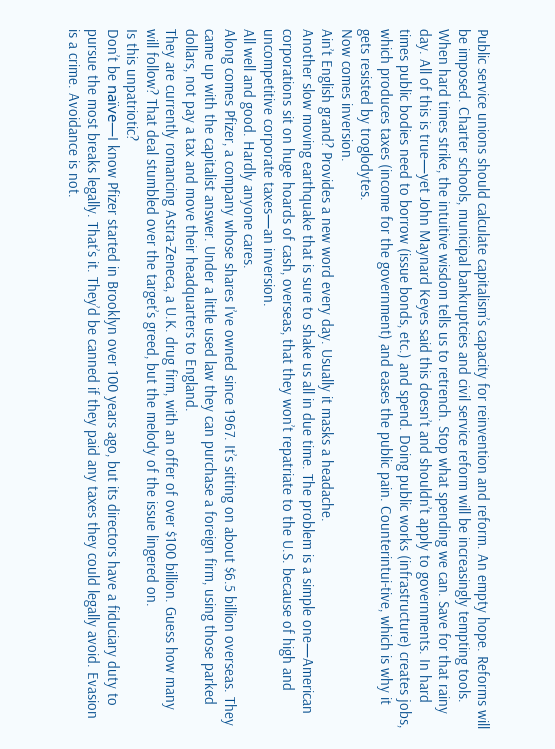Public service unions should calculate capitalism’s capacity for reinvention and reform. An empty hope. Reforms will be imposed. Charter schools, municipal bankruptcies and civil service reform will be increasingly tempting tools.
When hard times strike, the intuitive wisdom tells us to retrench. Stop what spending we can. Save for that rainy day. All of this is true—yet John Maynard Keyes said this doesn’t and shouldn’t apply to governments. In hard times public bodies need to borrow (issue bonds, etc.) and spend. Doing public works (infrastructure) creates jobs, which produces taxes (income for the government) and eases the public pain. Counterintui-tive, which is why it gets resisted by troglodytes.
Now comes inversion.
Ain’t English grand? Provides a new word every day. Usually it masks a headache.
Another slow moving earthquake that is sure to shake us all in due time. The problem is a simple one—American corporations sit on huge hoards of cash, overseas, that they won’t repatriate to the U.S. because of high and uncompetitive corporate taxes—an inversion.
All well and good. Hardly anyone cares.
Along comes Pfizer, a company whose shares I’ve owned since 1967. It’s sitting on about $6.5 billion overseas. They came up with the capitalist answer. Under a little used law they can purchase a foreign firm, using those parked dollars, not pay a tax and move their headquarters to England.
They are currently romancing Astra-Zeneca, a U.K. drug firm, with an offer of over $100 billion. Guess how many will follow? That deal stumbled over the target’s greed, but the melody of the issue lingered on.
Is this unpatriotic?
Don’t be naïve—I know Pfizer started in Brooklyn over 100 years ago, but its directors have a fiduciary duty to pursue the most breaks legally. That’s it. They’d be canned if they paid any taxes they could legally avoid. Evasion is a crime. Avoidance is not.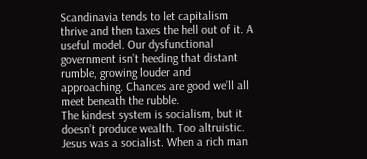Scandinavia tends to let capitalism thrive and then taxes the hell out of it. A useful model. Our dysfunctional government isn’t heeding that distant rumble, growing louder and approaching. Chances are good we’ll all meet beneath the rubble.
The kindest system is socialism, but it doesn’t produce wealth. Too altruistic. Jesus was a socialist. When a rich man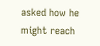asked how he might reach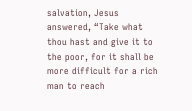salvation, Jesus answered, “Take what thou hast and give it to the poor, for it shall be more difficult for a rich man to reach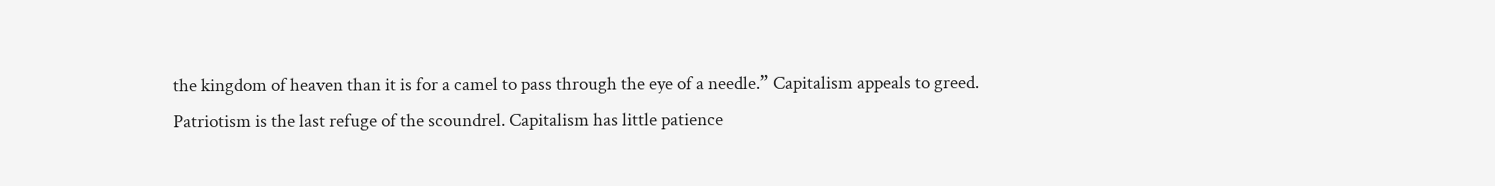the kingdom of heaven than it is for a camel to pass through the eye of a needle.” Capitalism appeals to greed.
Patriotism is the last refuge of the scoundrel. Capitalism has little patience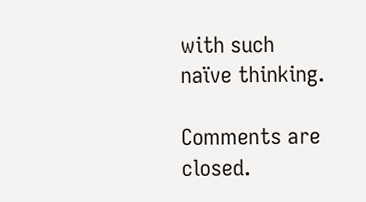with such naïve thinking.

Comments are closed.